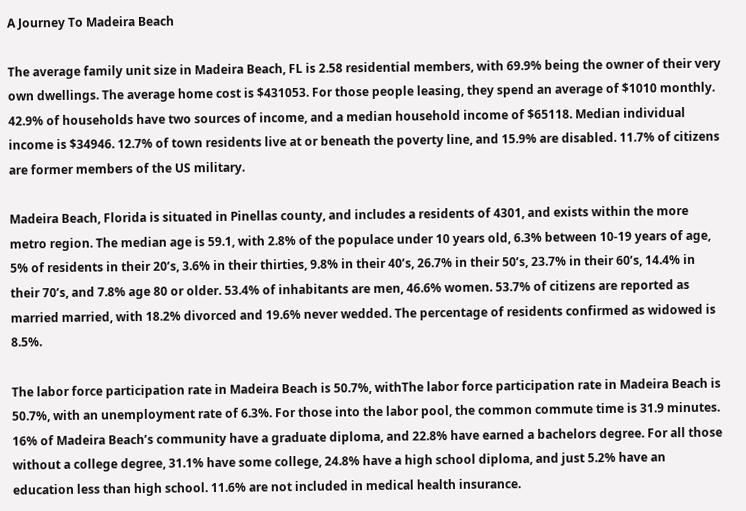A Journey To Madeira Beach

The average family unit size in Madeira Beach, FL is 2.58 residential members, with 69.9% being the owner of their very own dwellings. The average home cost is $431053. For those people leasing, they spend an average of $1010 monthly. 42.9% of households have two sources of income, and a median household income of $65118. Median individual income is $34946. 12.7% of town residents live at or beneath the poverty line, and 15.9% are disabled. 11.7% of citizens are former members of the US military.

Madeira Beach, Florida is situated in Pinellas county, and includes a residents of 4301, and exists within the more metro region. The median age is 59.1, with 2.8% of the populace under 10 years old, 6.3% between 10-19 years of age, 5% of residents in their 20’s, 3.6% in their thirties, 9.8% in their 40’s, 26.7% in their 50’s, 23.7% in their 60’s, 14.4% in their 70’s, and 7.8% age 80 or older. 53.4% of inhabitants are men, 46.6% women. 53.7% of citizens are reported as married married, with 18.2% divorced and 19.6% never wedded. The percentage of residents confirmed as widowed is 8.5%.

The labor force participation rate in Madeira Beach is 50.7%, withThe labor force participation rate in Madeira Beach is 50.7%, with an unemployment rate of 6.3%. For those into the labor pool, the common commute time is 31.9 minutes. 16% of Madeira Beach’s community have a graduate diploma, and 22.8% have earned a bachelors degree. For all those without a college degree, 31.1% have some college, 24.8% have a high school diploma, and just 5.2% have an education less than high school. 11.6% are not included in medical health insurance.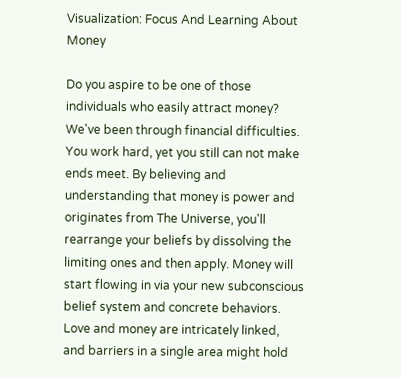Visualization: Focus And Learning About Money

Do you aspire to be one of those individuals who easily attract money? We've been through financial difficulties. You work hard, yet you still can not make ends meet. By believing and understanding that money is power and originates from The Universe, you'll rearrange your beliefs by dissolving the limiting ones and then apply. Money will start flowing in via your new subconscious belief system and concrete behaviors. Love and money are intricately linked, and barriers in a single area might hold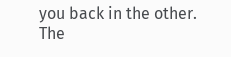you back in the other. The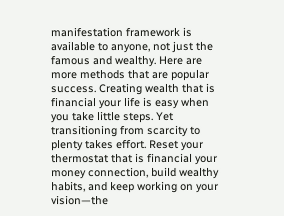manifestation framework is available to anyone, not just the famous and wealthy. Here are more methods that are popular success. Creating wealth that is financial your life is easy when you take little steps. Yet transitioning from scarcity to plenty takes effort. Reset your thermostat that is financial your money connection, build wealthy habits, and keep working on your vision—the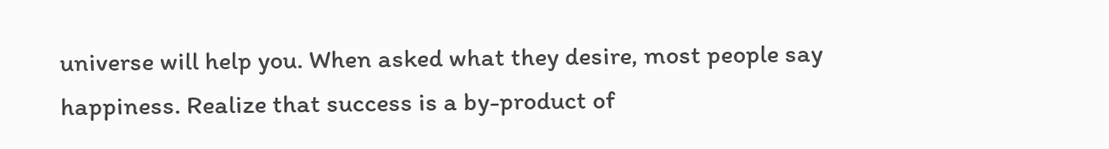universe will help you. When asked what they desire, most people say happiness. Realize that success is a by-product of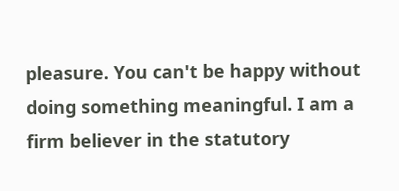pleasure. You can't be happy without doing something meaningful. I am a firm believer in the statutory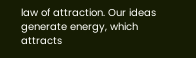law of attraction. Our ideas generate energy, which attracts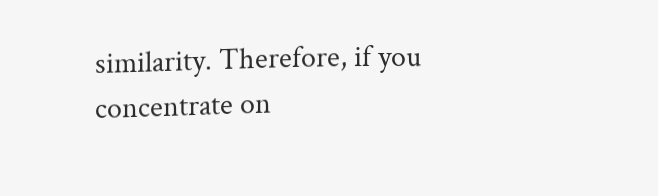similarity. Therefore, if you concentrate on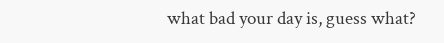what bad your day is, guess what?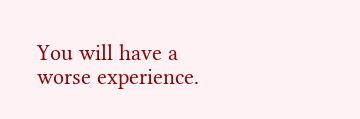You will have a worse experience.